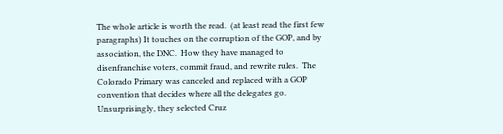The whole article is worth the read.  (at least read the first few paragraphs) It touches on the corruption of the GOP, and by association, the DNC.  How they have managed to disenfranchise voters, commit fraud, and rewrite rules.  The Colorado Primary was canceled and replaced with a GOP convention that decides where all the delegates go.  Unsurprisingly, they selected Cruz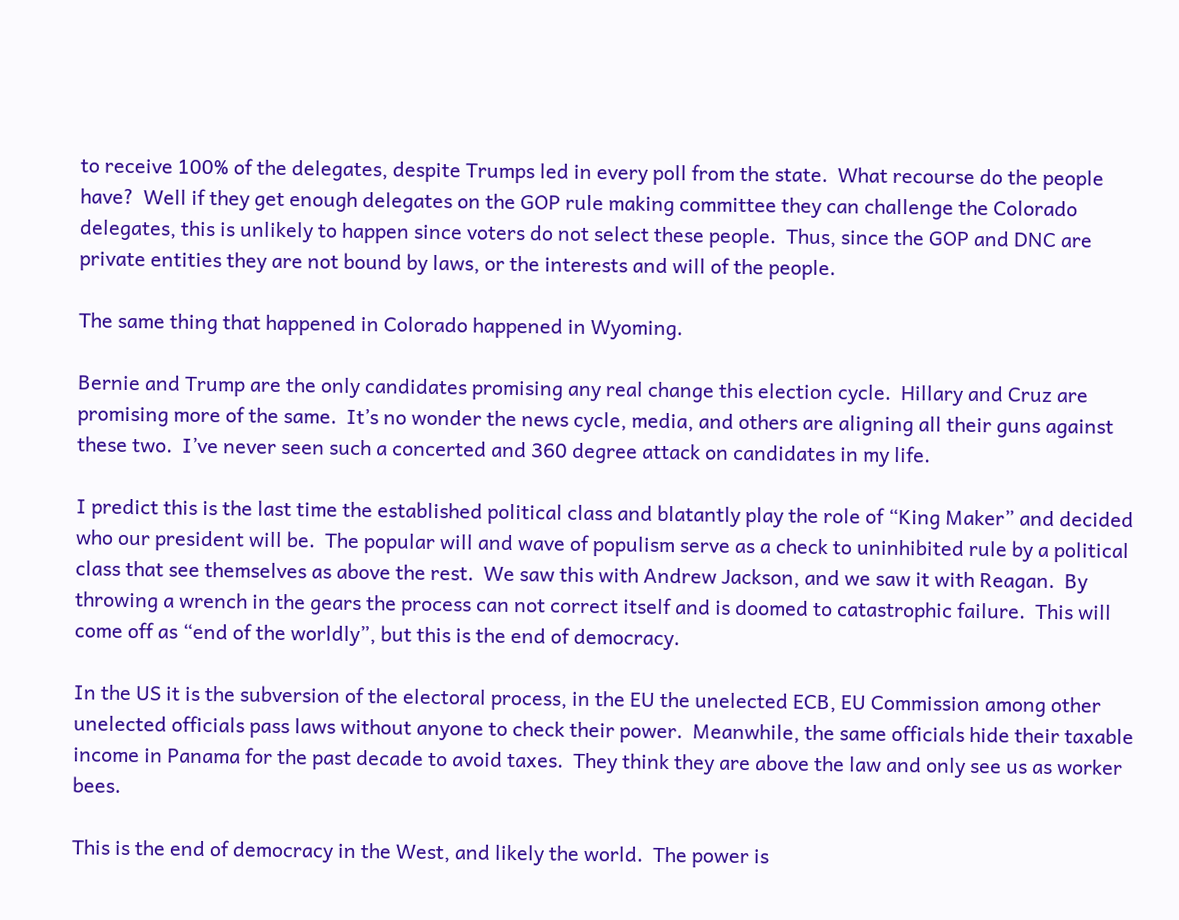to receive 100% of the delegates, despite Trumps led in every poll from the state.  What recourse do the people have?  Well if they get enough delegates on the GOP rule making committee they can challenge the Colorado delegates, this is unlikely to happen since voters do not select these people.  Thus, since the GOP and DNC are private entities they are not bound by laws, or the interests and will of the people.

The same thing that happened in Colorado happened in Wyoming.

Bernie and Trump are the only candidates promising any real change this election cycle.  Hillary and Cruz are promising more of the same.  It’s no wonder the news cycle, media, and others are aligning all their guns against these two.  I’ve never seen such a concerted and 360 degree attack on candidates in my life.

I predict this is the last time the established political class and blatantly play the role of “King Maker” and decided who our president will be.  The popular will and wave of populism serve as a check to uninhibited rule by a political class that see themselves as above the rest.  We saw this with Andrew Jackson, and we saw it with Reagan.  By throwing a wrench in the gears the process can not correct itself and is doomed to catastrophic failure.  This will come off as “end of the worldly”, but this is the end of democracy.

In the US it is the subversion of the electoral process, in the EU the unelected ECB, EU Commission among other unelected officials pass laws without anyone to check their power.  Meanwhile, the same officials hide their taxable income in Panama for the past decade to avoid taxes.  They think they are above the law and only see us as worker bees.

This is the end of democracy in the West, and likely the world.  The power is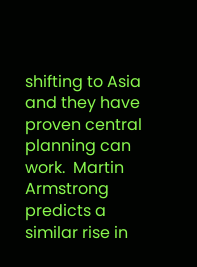shifting to Asia and they have proven central planning can work.  Martin Armstrong predicts a similar rise in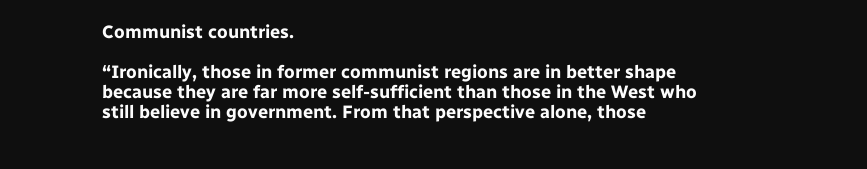Communist countries.

“Ironically, those in former communist regions are in better shape because they are far more self-sufficient than those in the West who still believe in government. From that perspective alone, those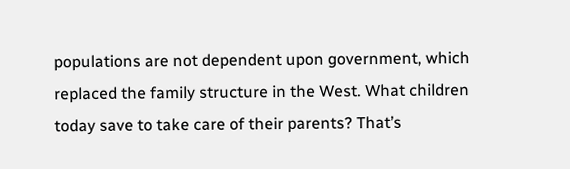populations are not dependent upon government, which replaced the family structure in the West. What children today save to take care of their parents? That’s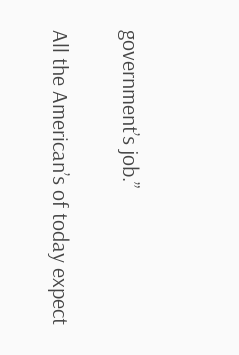government’s job.”

All the American’s of today expect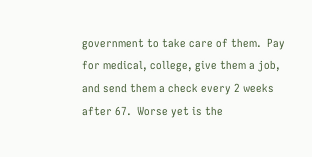government to take care of them.  Pay for medical, college, give them a job, and send them a check every 2 weeks after 67.  Worse yet is the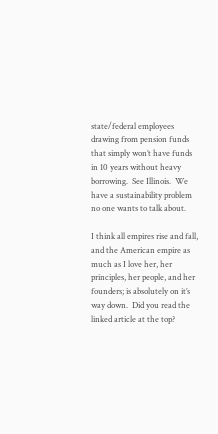state/federal employees drawing from pension funds that simply won’t have funds in 10 years without heavy borrowing.  See Illinois.  We have a sustainability problem no one wants to talk about.

I think all empires rise and fall, and the American empire as much as I love her, her principles, her people, and her founders; is absolutely on it’s way down.  Did you read the linked article at the top?